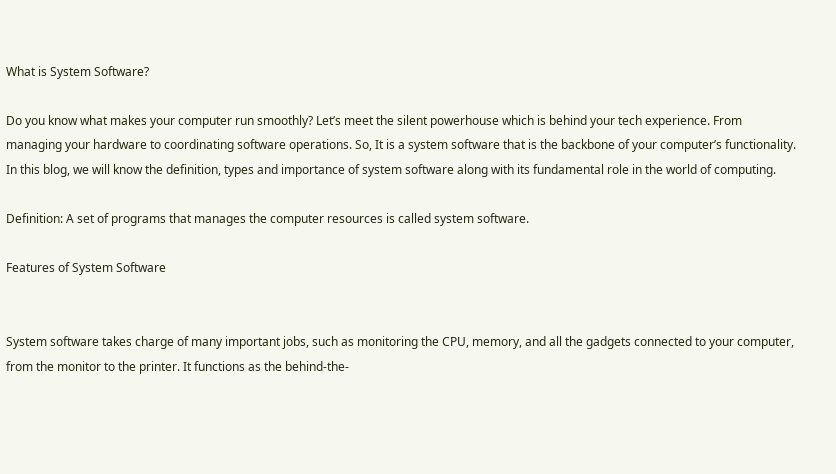What is System Software?

Do you know what makes your computer run smoothly? Let’s meet the silent powerhouse which is behind your tech experience. From managing your hardware to coordinating software operations. So, It is a system software that is the backbone of your computer’s functionality. In this blog, we will know the definition, types and importance of system software along with its fundamental role in the world of computing.

Definition: A set of programs that manages the computer resources is called system software.

Features of System Software


System software takes charge of many important jobs, such as monitoring the CPU, memory, and all the gadgets connected to your computer, from the monitor to the printer. It functions as the behind-the-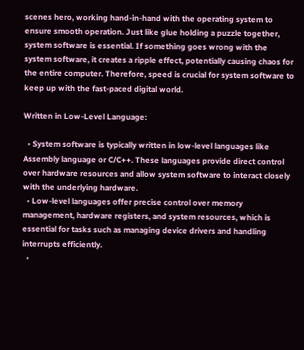scenes hero, working hand-in-hand with the operating system to ensure smooth operation. Just like glue holding a puzzle together, system software is essential. If something goes wrong with the system software, it creates a ripple effect, potentially causing chaos for the entire computer. Therefore, speed is crucial for system software to keep up with the fast-paced digital world.

Written in Low-Level Language:

  • System software is typically written in low-level languages like Assembly language or C/C++. These languages provide direct control over hardware resources and allow system software to interact closely with the underlying hardware.
  • Low-level languages offer precise control over memory management, hardware registers, and system resources, which is essential for tasks such as managing device drivers and handling interrupts efficiently.
  •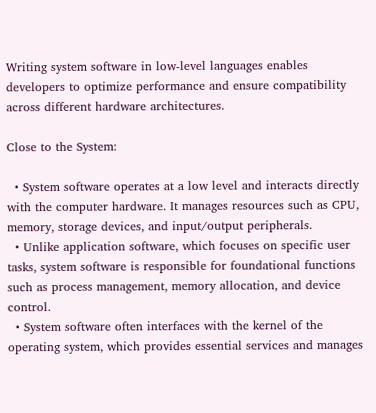Writing system software in low-level languages enables developers to optimize performance and ensure compatibility across different hardware architectures.

Close to the System:

  • System software operates at a low level and interacts directly with the computer hardware. It manages resources such as CPU, memory, storage devices, and input/output peripherals.
  • Unlike application software, which focuses on specific user tasks, system software is responsible for foundational functions such as process management, memory allocation, and device control.
  • System software often interfaces with the kernel of the operating system, which provides essential services and manages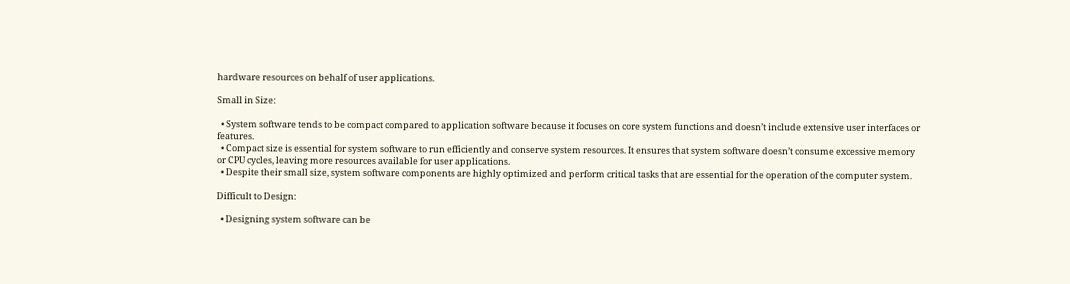hardware resources on behalf of user applications.

Small in Size:

  • System software tends to be compact compared to application software because it focuses on core system functions and doesn’t include extensive user interfaces or features.
  • Compact size is essential for system software to run efficiently and conserve system resources. It ensures that system software doesn’t consume excessive memory or CPU cycles, leaving more resources available for user applications.
  • Despite their small size, system software components are highly optimized and perform critical tasks that are essential for the operation of the computer system.

Difficult to Design:

  • Designing system software can be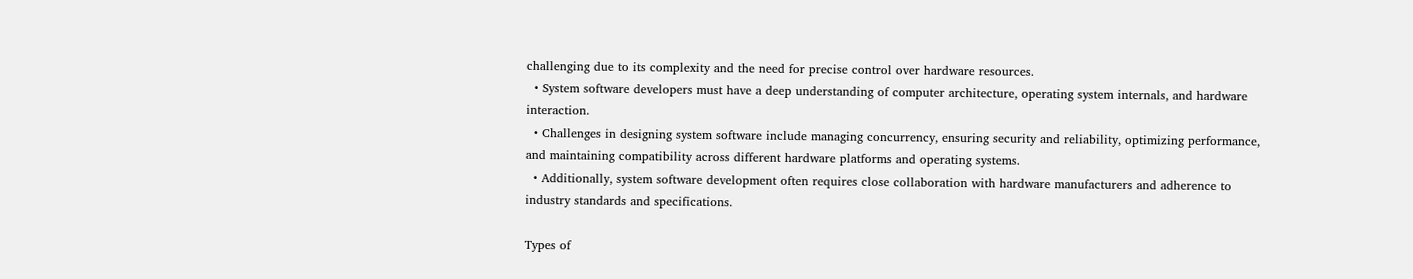challenging due to its complexity and the need for precise control over hardware resources.
  • System software developers must have a deep understanding of computer architecture, operating system internals, and hardware interaction.
  • Challenges in designing system software include managing concurrency, ensuring security and reliability, optimizing performance, and maintaining compatibility across different hardware platforms and operating systems.
  • Additionally, system software development often requires close collaboration with hardware manufacturers and adherence to industry standards and specifications.

Types of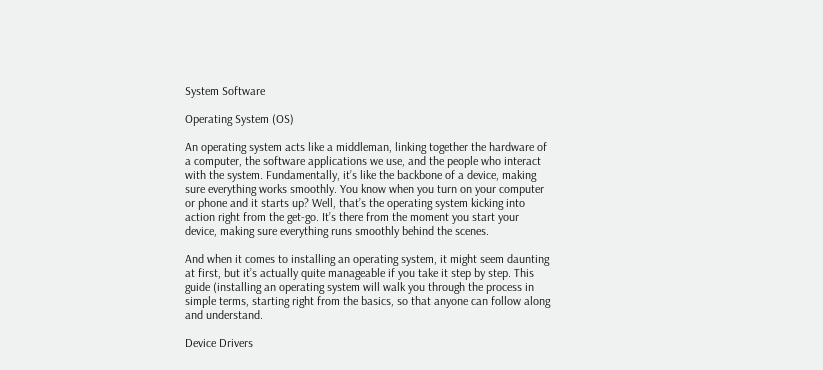System Software

Operating System (OS)

An operating system acts like a middleman, linking together the hardware of a computer, the software applications we use, and the people who interact with the system. Fundamentally, it’s like the backbone of a device, making sure everything works smoothly. You know when you turn on your computer or phone and it starts up? Well, that’s the operating system kicking into action right from the get-go. It’s there from the moment you start your device, making sure everything runs smoothly behind the scenes.

And when it comes to installing an operating system, it might seem daunting at first, but it’s actually quite manageable if you take it step by step. This guide (installing an operating system will walk you through the process in simple terms, starting right from the basics, so that anyone can follow along and understand.

Device Drivers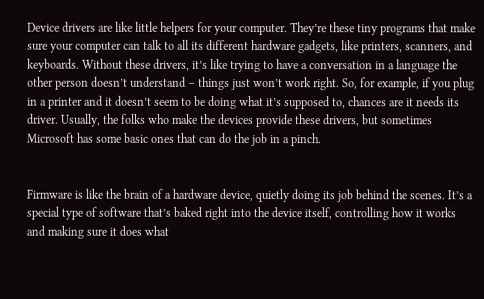Device drivers are like little helpers for your computer. They’re these tiny programs that make sure your computer can talk to all its different hardware gadgets, like printers, scanners, and keyboards. Without these drivers, it’s like trying to have a conversation in a language the other person doesn’t understand – things just won’t work right. So, for example, if you plug in a printer and it doesn’t seem to be doing what it’s supposed to, chances are it needs its driver. Usually, the folks who make the devices provide these drivers, but sometimes Microsoft has some basic ones that can do the job in a pinch.


Firmware is like the brain of a hardware device, quietly doing its job behind the scenes. It’s a special type of software that’s baked right into the device itself, controlling how it works and making sure it does what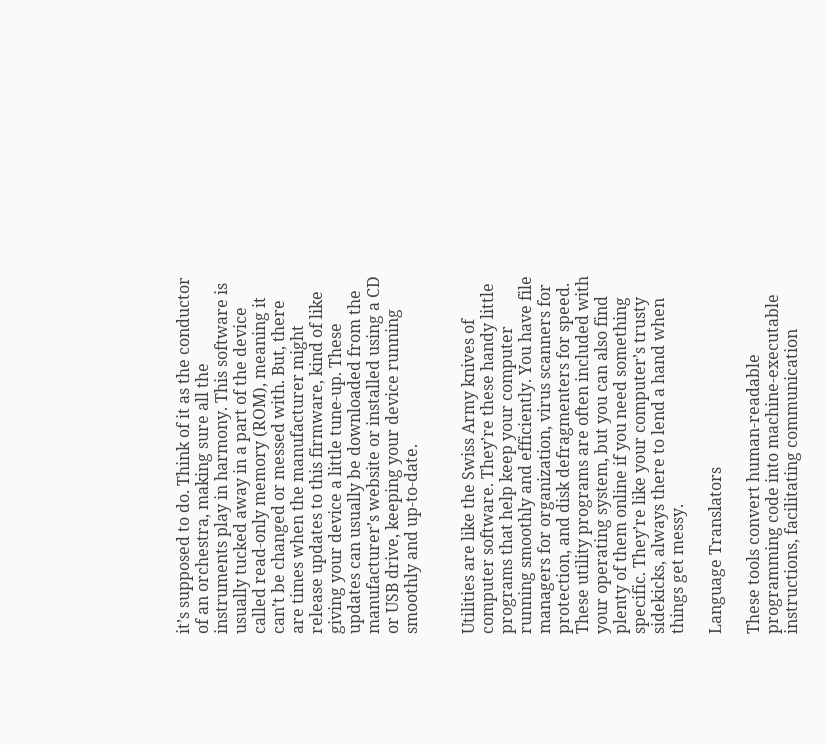it’s supposed to do. Think of it as the conductor of an orchestra, making sure all the instruments play in harmony. This software is usually tucked away in a part of the device called read-only memory (ROM), meaning it can’t be changed or messed with. But, there are times when the manufacturer might release updates to this firmware, kind of like giving your device a little tune-up. These updates can usually be downloaded from the manufacturer’s website or installed using a CD or USB drive, keeping your device running smoothly and up-to-date.


Utilities are like the Swiss Army knives of computer software. They’re these handy little programs that help keep your computer running smoothly and efficiently. You have file managers for organization, virus scanners for protection, and disk defragmenters for speed. These utility programs are often included with your operating system, but you can also find plenty of them online if you need something specific. They’re like your computer’s trusty sidekicks, always there to lend a hand when things get messy.

Language Translators

These tools convert human-readable programming code into machine-executable instructions, facilitating communication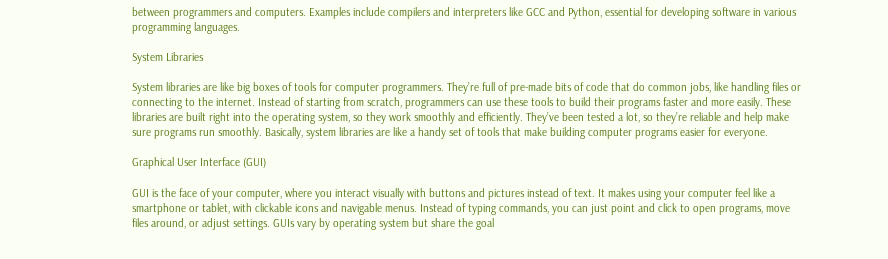between programmers and computers. Examples include compilers and interpreters like GCC and Python, essential for developing software in various programming languages.

System Libraries

System libraries are like big boxes of tools for computer programmers. They’re full of pre-made bits of code that do common jobs, like handling files or connecting to the internet. Instead of starting from scratch, programmers can use these tools to build their programs faster and more easily. These libraries are built right into the operating system, so they work smoothly and efficiently. They’ve been tested a lot, so they’re reliable and help make sure programs run smoothly. Basically, system libraries are like a handy set of tools that make building computer programs easier for everyone.

Graphical User Interface (GUI)

GUI is the face of your computer, where you interact visually with buttons and pictures instead of text. It makes using your computer feel like a smartphone or tablet, with clickable icons and navigable menus. Instead of typing commands, you can just point and click to open programs, move files around, or adjust settings. GUIs vary by operating system but share the goal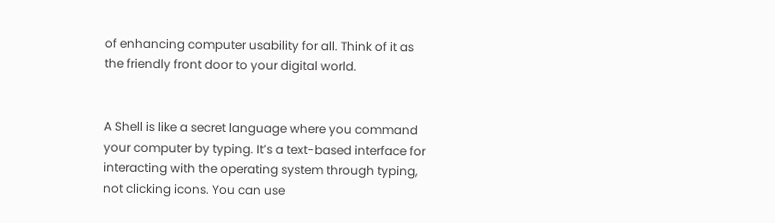of enhancing computer usability for all. Think of it as the friendly front door to your digital world.


A Shell is like a secret language where you command your computer by typing. It’s a text-based interface for interacting with the operating system through typing, not clicking icons. You can use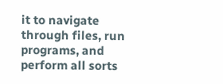it to navigate through files, run programs, and perform all sorts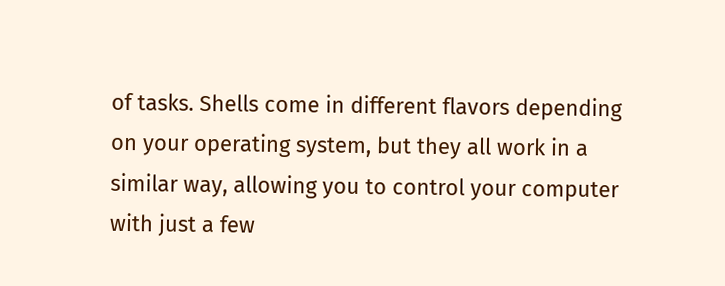of tasks. Shells come in different flavors depending on your operating system, but they all work in a similar way, allowing you to control your computer with just a few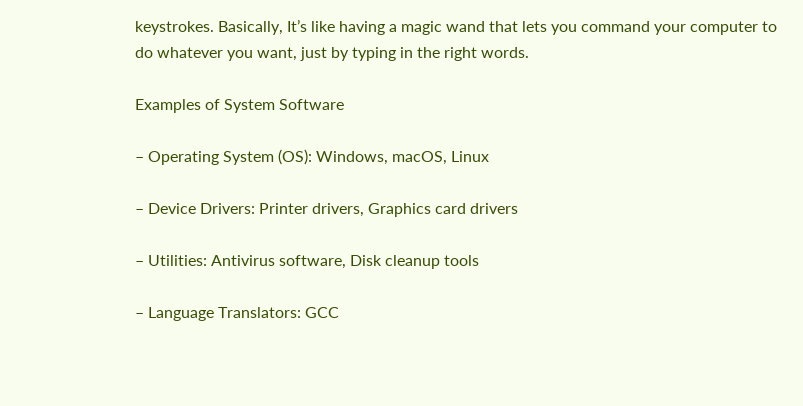keystrokes. Basically, It’s like having a magic wand that lets you command your computer to do whatever you want, just by typing in the right words.

Examples of System Software

– Operating System (OS): Windows, macOS, Linux

– Device Drivers: Printer drivers, Graphics card drivers

– Utilities: Antivirus software, Disk cleanup tools

– Language Translators: GCC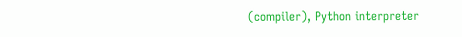(compiler), Python interpreter